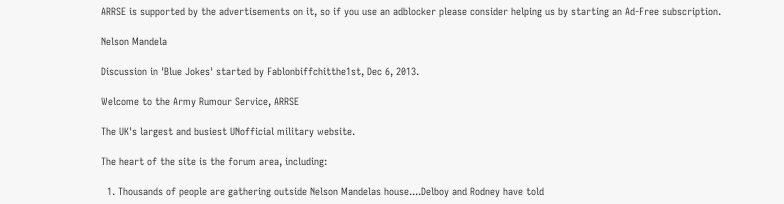ARRSE is supported by the advertisements on it, so if you use an adblocker please consider helping us by starting an Ad-Free subscription.

Nelson Mandela

Discussion in 'Blue Jokes' started by Fablonbiffchitthe1st, Dec 6, 2013.

Welcome to the Army Rumour Service, ARRSE

The UK's largest and busiest UNofficial military website.

The heart of the site is the forum area, including:

  1. Thousands of people are gathering outside Nelson Mandelas house....Delboy and Rodney have told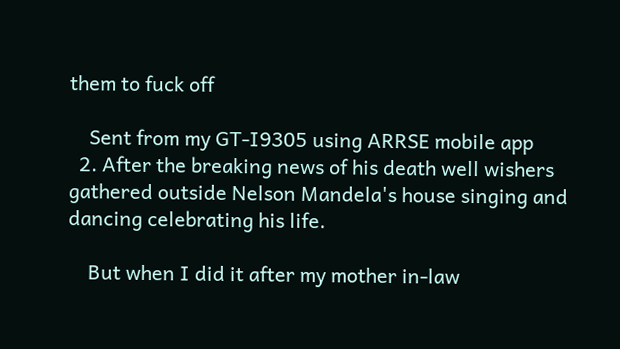them to fuck off

    Sent from my GT-I9305 using ARRSE mobile app
  2. After the breaking news of his death well wishers gathered outside Nelson Mandela's house singing and dancing celebrating his life.

    But when I did it after my mother in-law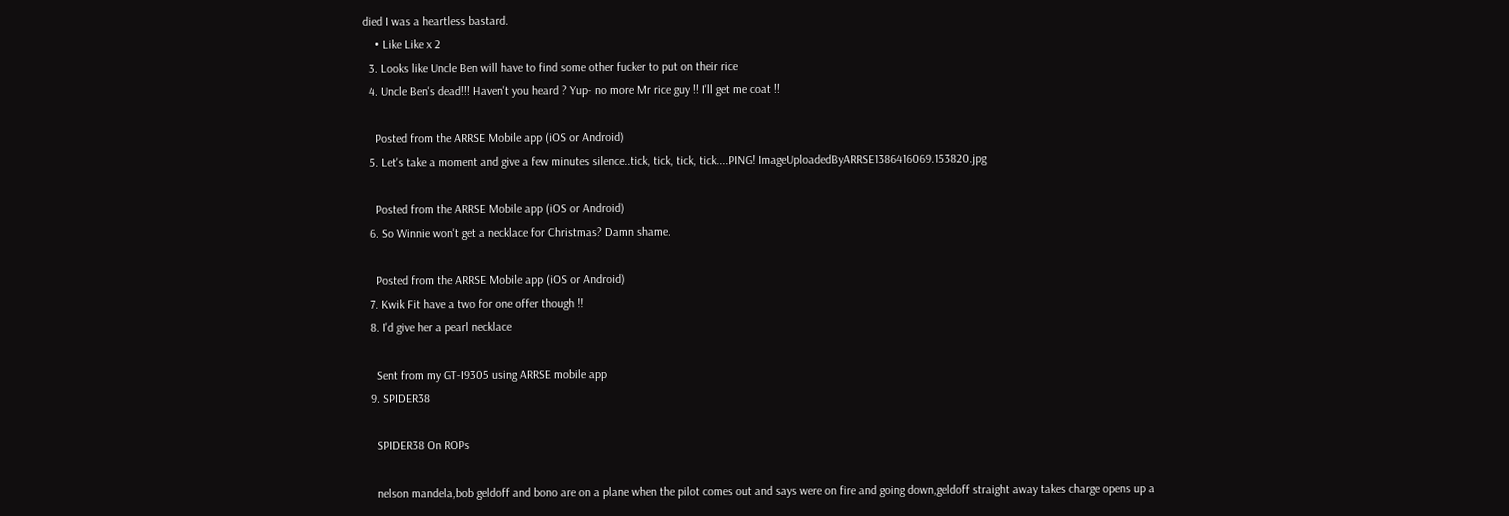died I was a heartless bastard.
    • Like Like x 2
  3. Looks like Uncle Ben will have to find some other fucker to put on their rice
  4. Uncle Ben's dead!!! Haven't you heard ? Yup- no more Mr rice guy !! I'll get me coat !!

    Posted from the ARRSE Mobile app (iOS or Android)
  5. Let's take a moment and give a few minutes silence..tick, tick, tick, tick....PING! ImageUploadedByARRSE1386416069.153820.jpg

    Posted from the ARRSE Mobile app (iOS or Android)
  6. So Winnie won't get a necklace for Christmas? Damn shame.

    Posted from the ARRSE Mobile app (iOS or Android)
  7. Kwik Fit have a two for one offer though !!
  8. I'd give her a pearl necklace

    Sent from my GT-I9305 using ARRSE mobile app
  9. SPIDER38

    SPIDER38 On ROPs

    nelson mandela,bob geldoff and bono are on a plane when the pilot comes out and says were on fire and going down,geldoff straight away takes charge opens up a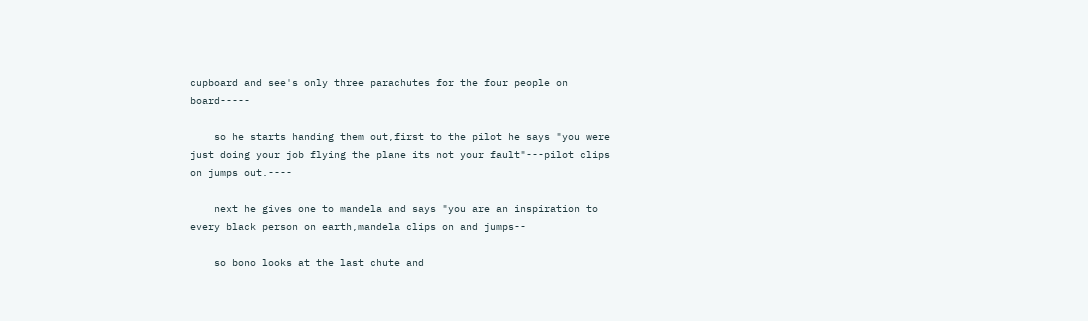cupboard and see's only three parachutes for the four people on board-----

    so he starts handing them out,first to the pilot he says "you were just doing your job flying the plane its not your fault"---pilot clips on jumps out.----

    next he gives one to mandela and says "you are an inspiration to every black person on earth,mandela clips on and jumps--

    so bono looks at the last chute and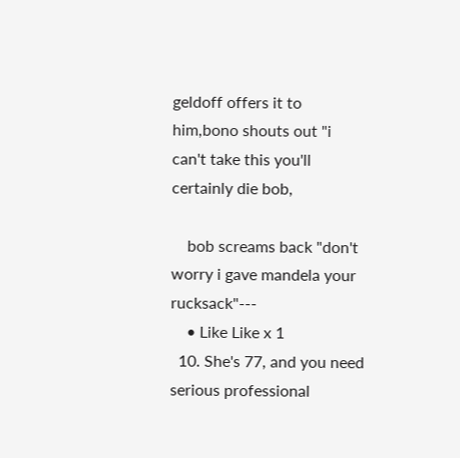geldoff offers it to him,bono shouts out "i can't take this you'll certainly die bob,

    bob screams back "don't worry i gave mandela your rucksack"---
    • Like Like x 1
  10. She's 77, and you need serious professional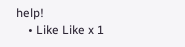help!
    • Like Like x 1